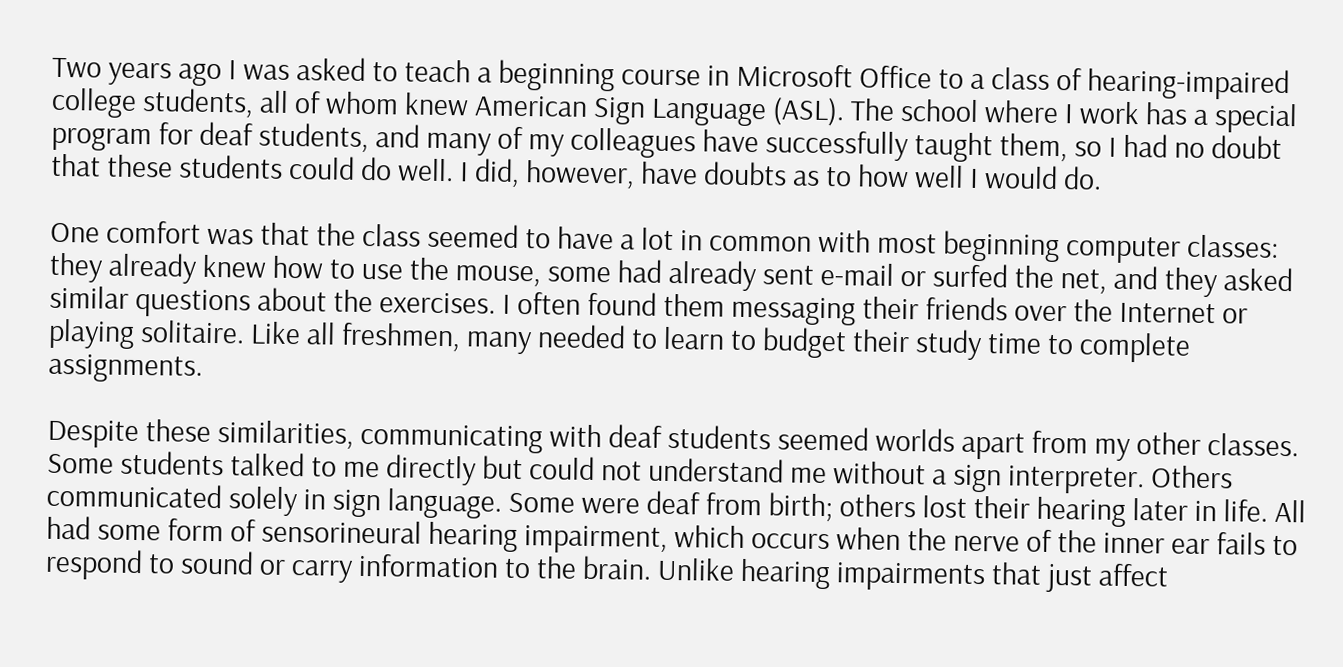Two years ago I was asked to teach a beginning course in Microsoft Office to a class of hearing-impaired college students, all of whom knew American Sign Language (ASL). The school where I work has a special program for deaf students, and many of my colleagues have successfully taught them, so I had no doubt that these students could do well. I did, however, have doubts as to how well I would do.

One comfort was that the class seemed to have a lot in common with most beginning computer classes: they already knew how to use the mouse, some had already sent e-mail or surfed the net, and they asked similar questions about the exercises. I often found them messaging their friends over the Internet or playing solitaire. Like all freshmen, many needed to learn to budget their study time to complete assignments.

Despite these similarities, communicating with deaf students seemed worlds apart from my other classes. Some students talked to me directly but could not understand me without a sign interpreter. Others communicated solely in sign language. Some were deaf from birth; others lost their hearing later in life. All had some form of sensorineural hearing impairment, which occurs when the nerve of the inner ear fails to respond to sound or carry information to the brain. Unlike hearing impairments that just affect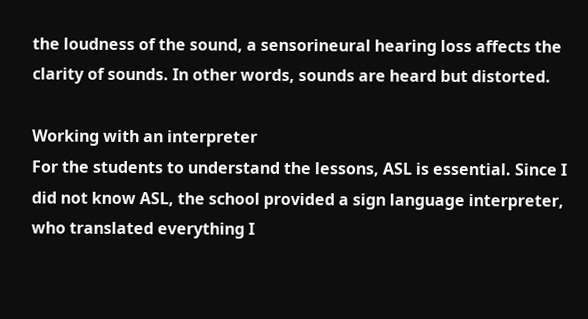the loudness of the sound, a sensorineural hearing loss affects the clarity of sounds. In other words, sounds are heard but distorted.

Working with an interpreter
For the students to understand the lessons, ASL is essential. Since I did not know ASL, the school provided a sign language interpreter, who translated everything I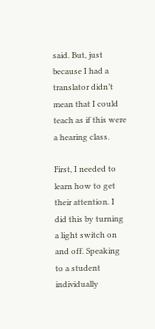said. But, just because I had a translator didn’t mean that I could teach as if this were a hearing class.

First, I needed to learn how to get their attention. I did this by turning a light switch on and off. Speaking to a student individually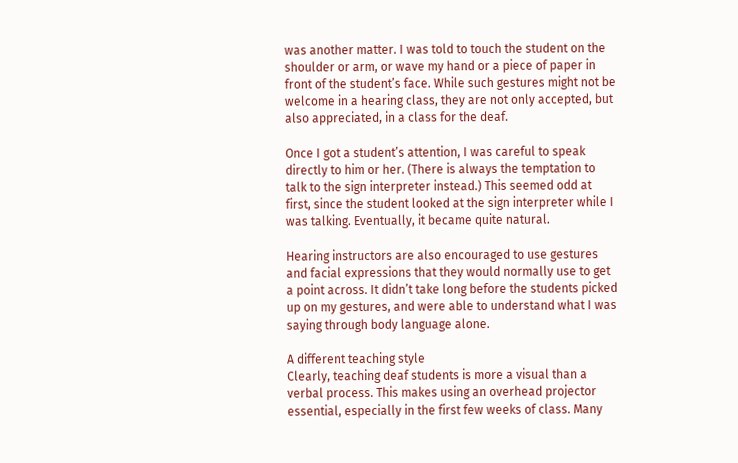was another matter. I was told to touch the student on the shoulder or arm, or wave my hand or a piece of paper in front of the student’s face. While such gestures might not be welcome in a hearing class, they are not only accepted, but also appreciated, in a class for the deaf.

Once I got a student’s attention, I was careful to speak directly to him or her. (There is always the temptation to talk to the sign interpreter instead.) This seemed odd at first, since the student looked at the sign interpreter while I was talking. Eventually, it became quite natural.

Hearing instructors are also encouraged to use gestures and facial expressions that they would normally use to get a point across. It didn’t take long before the students picked up on my gestures, and were able to understand what I was saying through body language alone.

A different teaching style
Clearly, teaching deaf students is more a visual than a verbal process. This makes using an overhead projector essential, especially in the first few weeks of class. Many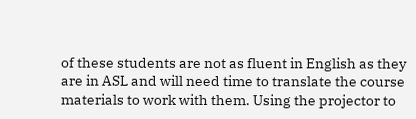of these students are not as fluent in English as they are in ASL and will need time to translate the course materials to work with them. Using the projector to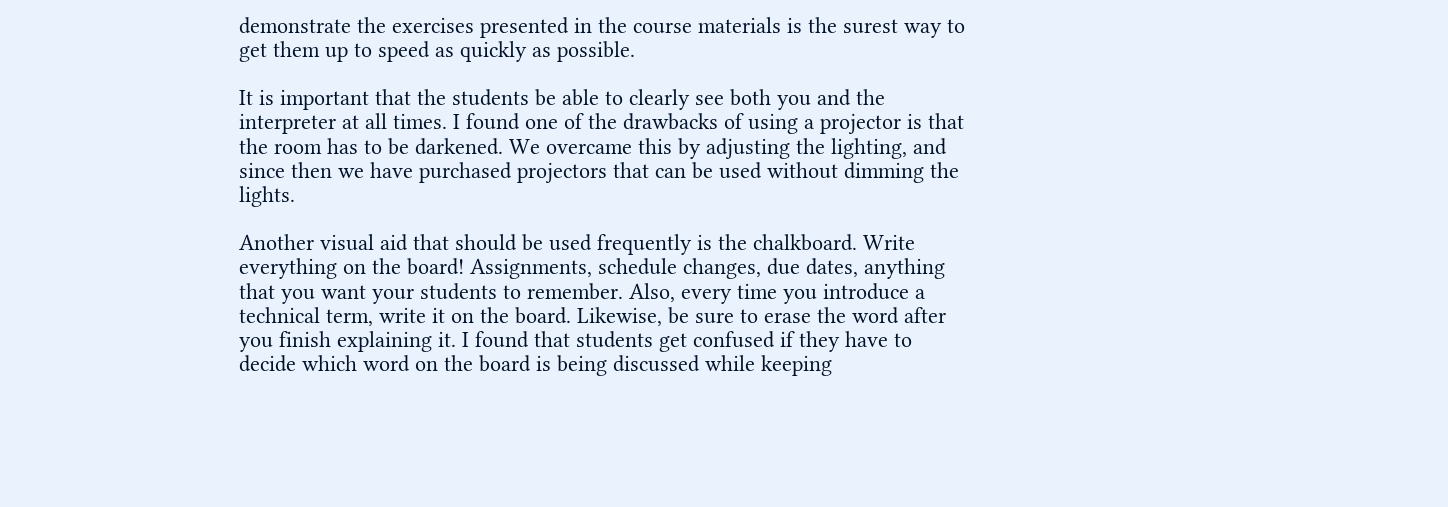demonstrate the exercises presented in the course materials is the surest way to get them up to speed as quickly as possible.

It is important that the students be able to clearly see both you and the interpreter at all times. I found one of the drawbacks of using a projector is that the room has to be darkened. We overcame this by adjusting the lighting, and since then we have purchased projectors that can be used without dimming the lights.

Another visual aid that should be used frequently is the chalkboard. Write everything on the board! Assignments, schedule changes, due dates, anything that you want your students to remember. Also, every time you introduce a technical term, write it on the board. Likewise, be sure to erase the word after you finish explaining it. I found that students get confused if they have to decide which word on the board is being discussed while keeping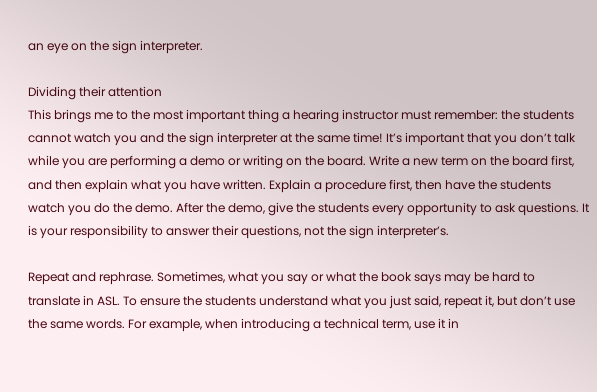an eye on the sign interpreter.

Dividing their attention
This brings me to the most important thing a hearing instructor must remember: the students cannot watch you and the sign interpreter at the same time! It’s important that you don’t talk while you are performing a demo or writing on the board. Write a new term on the board first, and then explain what you have written. Explain a procedure first, then have the students watch you do the demo. After the demo, give the students every opportunity to ask questions. It is your responsibility to answer their questions, not the sign interpreter’s.

Repeat and rephrase. Sometimes, what you say or what the book says may be hard to translate in ASL. To ensure the students understand what you just said, repeat it, but don’t use the same words. For example, when introducing a technical term, use it in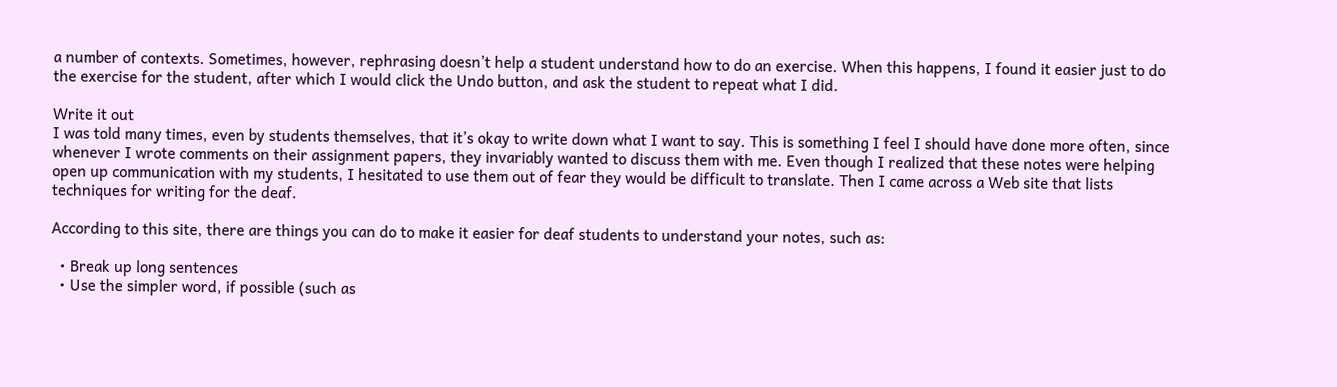a number of contexts. Sometimes, however, rephrasing doesn’t help a student understand how to do an exercise. When this happens, I found it easier just to do the exercise for the student, after which I would click the Undo button, and ask the student to repeat what I did.

Write it out
I was told many times, even by students themselves, that it’s okay to write down what I want to say. This is something I feel I should have done more often, since whenever I wrote comments on their assignment papers, they invariably wanted to discuss them with me. Even though I realized that these notes were helping open up communication with my students, I hesitated to use them out of fear they would be difficult to translate. Then I came across a Web site that lists techniques for writing for the deaf.

According to this site, there are things you can do to make it easier for deaf students to understand your notes, such as:

  • Break up long sentences
  • Use the simpler word, if possible (such as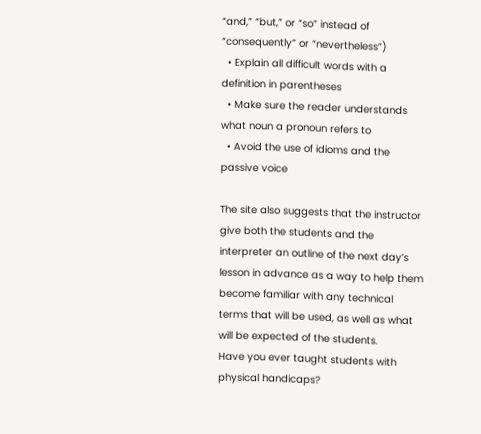“and,” “but,” or “so” instead of “consequently” or “nevertheless”)
  • Explain all difficult words with a definition in parentheses
  • Make sure the reader understands what noun a pronoun refers to
  • Avoid the use of idioms and the passive voice

The site also suggests that the instructor give both the students and the interpreter an outline of the next day’s lesson in advance as a way to help them become familiar with any technical terms that will be used, as well as what will be expected of the students.
Have you ever taught students with physical handicaps?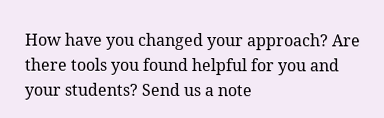How have you changed your approach? Are there tools you found helpful for you and your students? Send us a note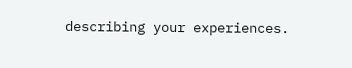describing your experiences.